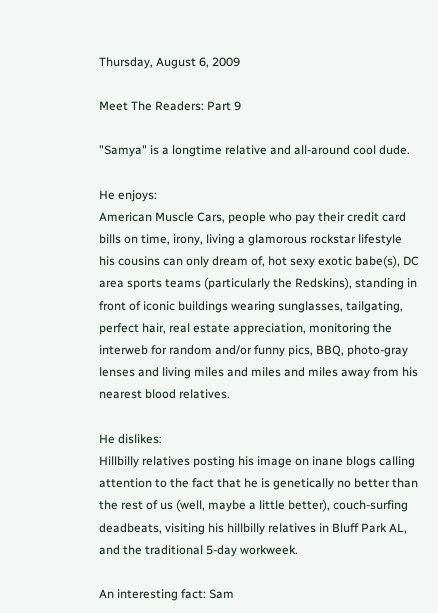Thursday, August 6, 2009

Meet The Readers: Part 9

"Samya" is a longtime relative and all-around cool dude.

He enjoys:
American Muscle Cars, people who pay their credit card bills on time, irony, living a glamorous rockstar lifestyle his cousins can only dream of, hot sexy exotic babe(s), DC area sports teams (particularly the Redskins), standing in front of iconic buildings wearing sunglasses, tailgating, perfect hair, real estate appreciation, monitoring the interweb for random and/or funny pics, BBQ, photo-gray lenses and living miles and miles and miles away from his nearest blood relatives.

He dislikes:
Hillbilly relatives posting his image on inane blogs calling attention to the fact that he is genetically no better than the rest of us (well, maybe a little better), couch-surfing deadbeats, visiting his hillbilly relatives in Bluff Park AL, and the traditional 5-day workweek.

An interesting fact: Sam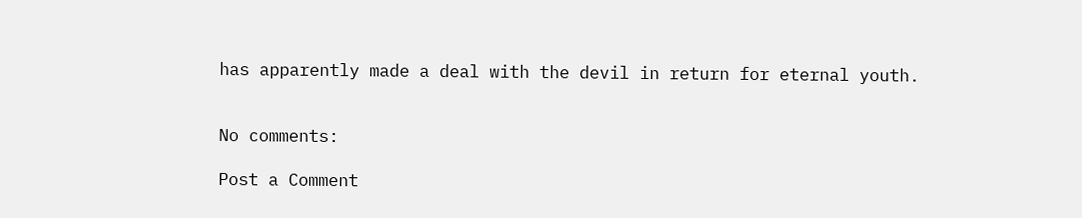has apparently made a deal with the devil in return for eternal youth.


No comments:

Post a Comment